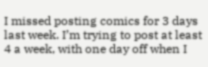I missed posting comics for 3 days last week. I’m trying to post at least 4 a week, with one day off when I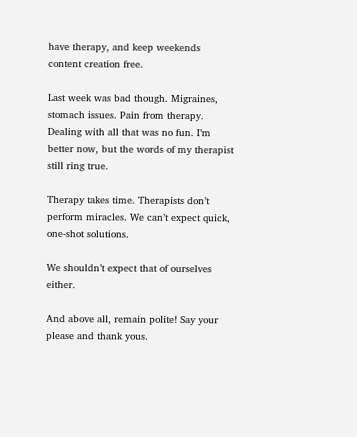have therapy, and keep weekends content creation free.

Last week was bad though. Migraines, stomach issues. Pain from therapy. Dealing with all that was no fun. I’m better now, but the words of my therapist still ring true.

Therapy takes time. Therapists don’t perform miracles. We can’t expect quick, one-shot solutions.

We shouldn’t expect that of ourselves either.

And above all, remain polite! Say your please and thank yous.